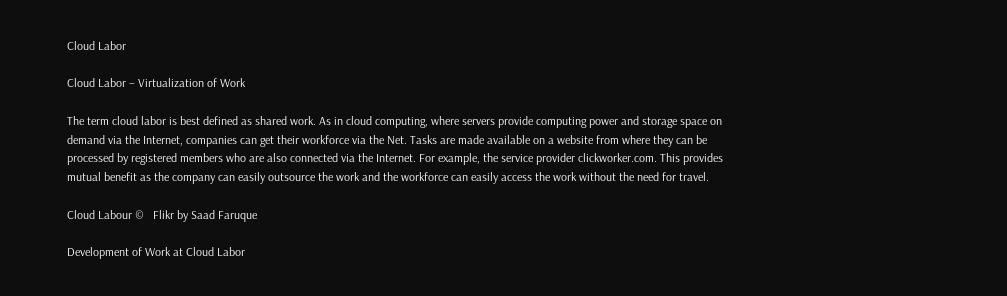Cloud Labor

Cloud Labor – Virtualization of Work

The term cloud labor is best defined as shared work. As in cloud computing, where servers provide computing power and storage space on demand via the Internet, companies can get their workforce via the Net. Tasks are made available on a website from where they can be processed by registered members who are also connected via the Internet. For example, the service provider clickworker.com. This provides mutual benefit as the company can easily outsource the work and the workforce can easily access the work without the need for travel.

Cloud Labour ©   Flikr by Saad Faruque

Development of Work at Cloud Labor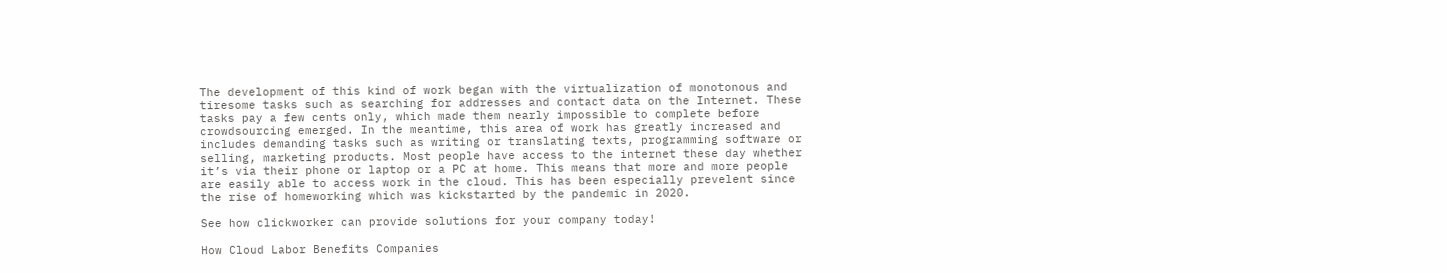The development of this kind of work began with the virtualization of monotonous and tiresome tasks such as searching for addresses and contact data on the Internet. These tasks pay a few cents only, which made them nearly impossible to complete before crowdsourcing emerged. In the meantime, this area of work has greatly increased and includes demanding tasks such as writing or translating texts, programming software or selling, marketing products. Most people have access to the internet these day whether it’s via their phone or laptop or a PC at home. This means that more and more people are easily able to access work in the cloud. This has been especially prevelent since the rise of homeworking which was kickstarted by the pandemic in 2020.

See how clickworker can provide solutions for your company today!

How Cloud Labor Benefits Companies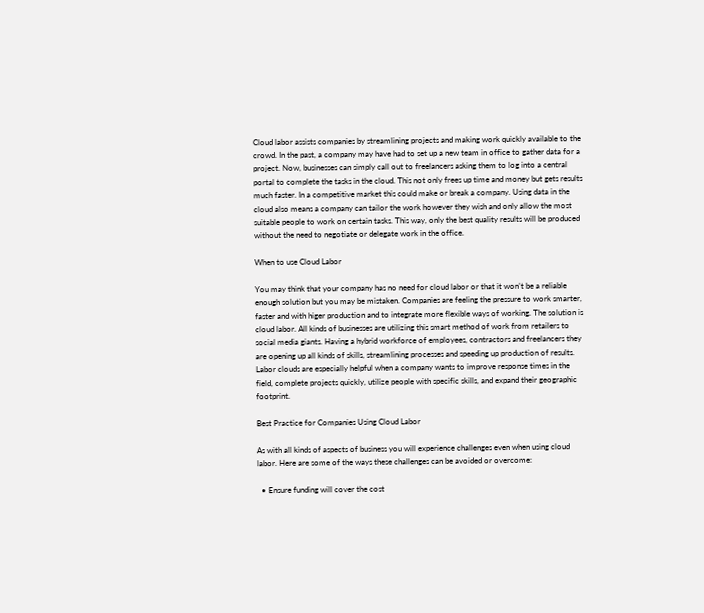Cloud labor assists companies by streamlining projects and making work quickly available to the crowd. In the past, a company may have had to set up a new team in office to gather data for a project. Now, businesses can simply call out to freelancers asking them to log into a central portal to complete the tasks in the cloud. This not only frees up time and money but gets results much faster. In a competitive market this could make or break a company. Using data in the cloud also means a company can tailor the work however they wish and only allow the most suitable people to work on certain tasks. This way, only the best quality results will be produced without the need to negotiate or delegate work in the office.

When to use Cloud Labor

You may think that your company has no need for cloud labor or that it won’t be a reliable enough solution but you may be mistaken. Companies are feeling the pressure to work smarter, faster and with higer production and to integrate more flexible ways of working. The solution is cloud labor. All kinds of businesses are utilizing this smart method of work from retailers to social media giants. Having a hybrid workforce of employees, contractors and freelancers they are opening up all kinds of skills, streamlining processes and speeding up production of results. Labor clouds are especially helpful when a company wants to improve response times in the field, complete projects quickly, utilize people with specific skills, and expand their geographic footprint.

Best Practice for Companies Using Cloud Labor

As with all kinds of aspects of business you will experience challenges even when using cloud labor. Here are some of the ways these challenges can be avoided or overcome:

  • Ensure funding will cover the cost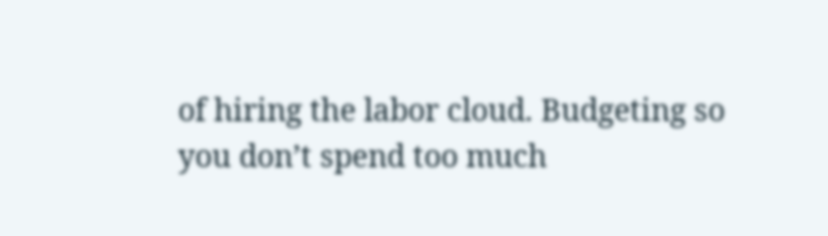of hiring the labor cloud. Budgeting so you don’t spend too much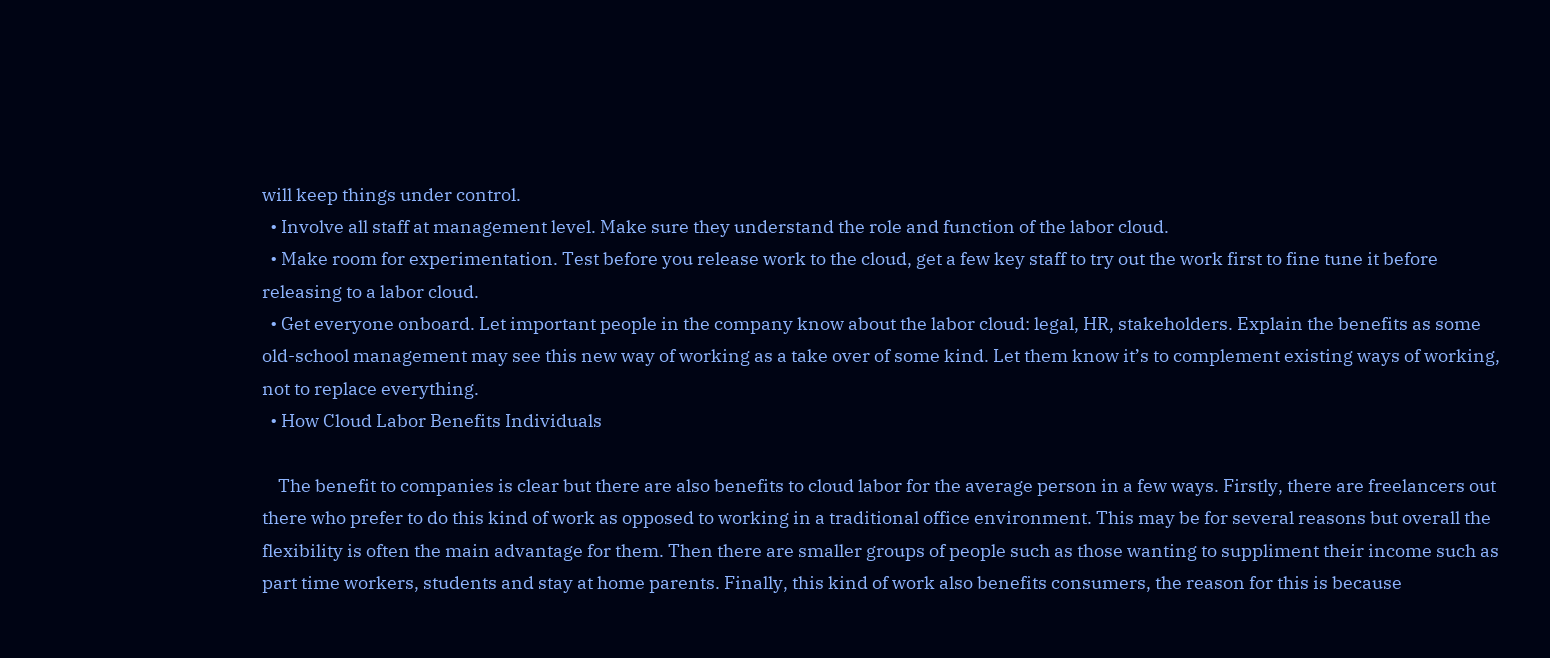will keep things under control.
  • Involve all staff at management level. Make sure they understand the role and function of the labor cloud.
  • Make room for experimentation. Test before you release work to the cloud, get a few key staff to try out the work first to fine tune it before releasing to a labor cloud.
  • Get everyone onboard. Let important people in the company know about the labor cloud: legal, HR, stakeholders. Explain the benefits as some old-school management may see this new way of working as a take over of some kind. Let them know it’s to complement existing ways of working, not to replace everything.
  • How Cloud Labor Benefits Individuals

    The benefit to companies is clear but there are also benefits to cloud labor for the average person in a few ways. Firstly, there are freelancers out there who prefer to do this kind of work as opposed to working in a traditional office environment. This may be for several reasons but overall the flexibility is often the main advantage for them. Then there are smaller groups of people such as those wanting to suppliment their income such as part time workers, students and stay at home parents. Finally, this kind of work also benefits consumers, the reason for this is because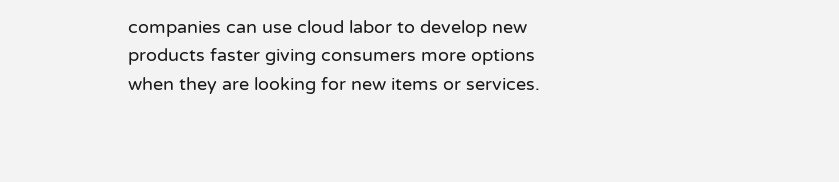companies can use cloud labor to develop new products faster giving consumers more options when they are looking for new items or services.